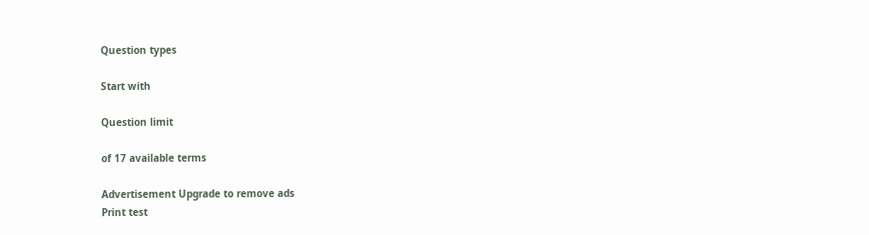Question types

Start with

Question limit

of 17 available terms

Advertisement Upgrade to remove ads
Print test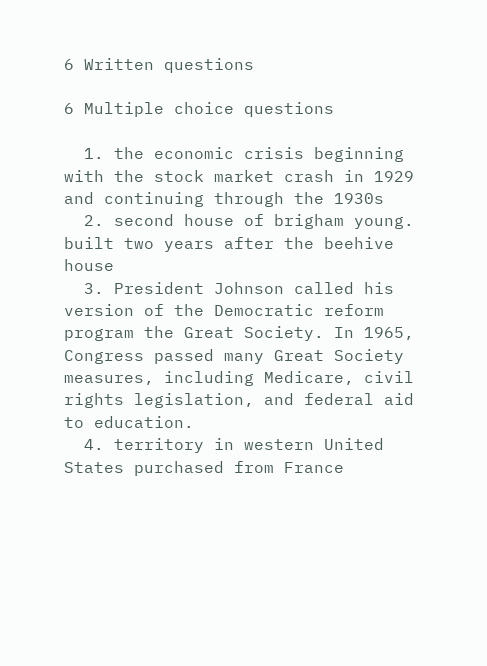6 Written questions

6 Multiple choice questions

  1. the economic crisis beginning with the stock market crash in 1929 and continuing through the 1930s
  2. second house of brigham young. built two years after the beehive house
  3. President Johnson called his version of the Democratic reform program the Great Society. In 1965, Congress passed many Great Society measures, including Medicare, civil rights legislation, and federal aid to education.
  4. territory in western United States purchased from France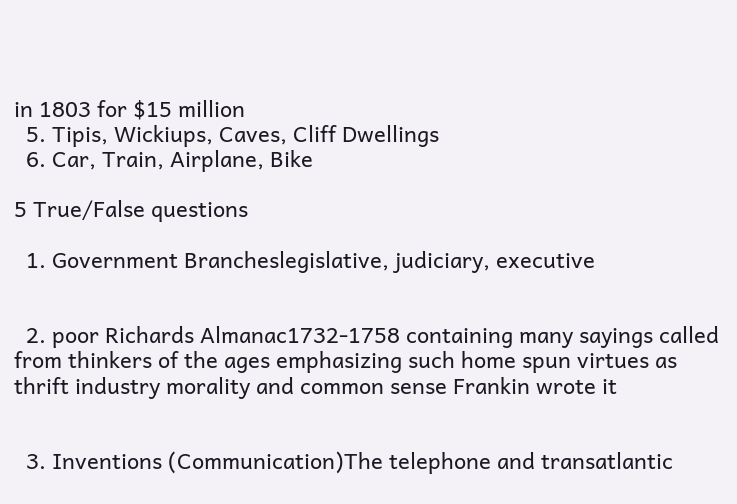in 1803 for $15 million
  5. Tipis, Wickiups, Caves, Cliff Dwellings
  6. Car, Train, Airplane, Bike

5 True/False questions

  1. Government Brancheslegislative, judiciary, executive


  2. poor Richards Almanac1732-1758 containing many sayings called from thinkers of the ages emphasizing such home spun virtues as thrift industry morality and common sense Frankin wrote it


  3. Inventions (Communication)The telephone and transatlantic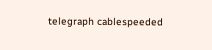telegraph cablespeeded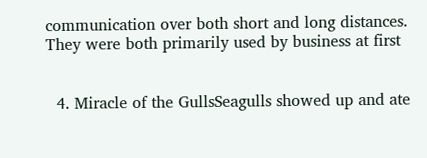communication over both short and long distances. They were both primarily used by business at first


  4. Miracle of the GullsSeagulls showed up and ate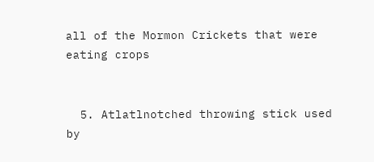all of the Mormon Crickets that were eating crops


  5. Atlatlnotched throwing stick used by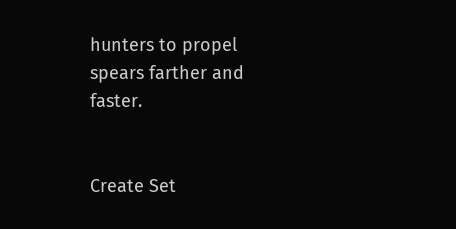hunters to propel spears farther and faster.


Create Set